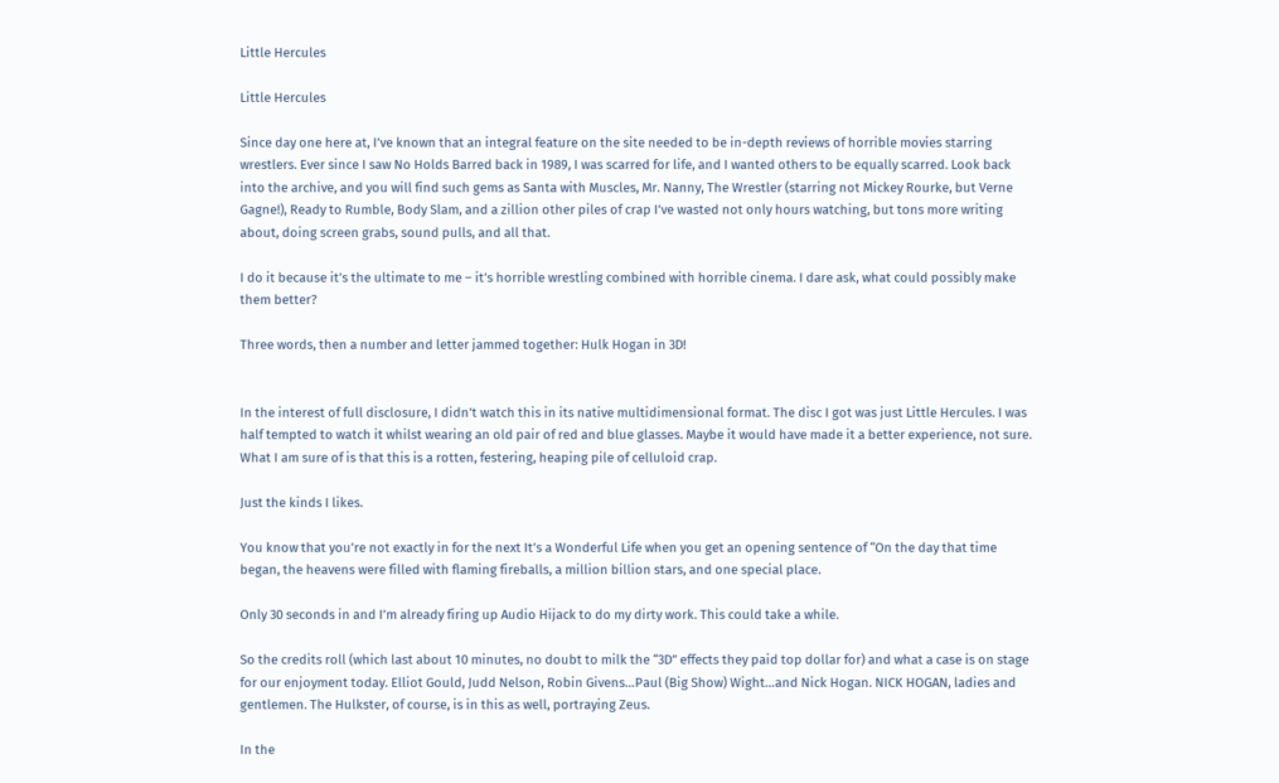Little Hercules

Little Hercules

Since day one here at, I’ve known that an integral feature on the site needed to be in-depth reviews of horrible movies starring wrestlers. Ever since I saw No Holds Barred back in 1989, I was scarred for life, and I wanted others to be equally scarred. Look back into the archive, and you will find such gems as Santa with Muscles, Mr. Nanny, The Wrestler (starring not Mickey Rourke, but Verne Gagne!), Ready to Rumble, Body Slam, and a zillion other piles of crap I’ve wasted not only hours watching, but tons more writing about, doing screen grabs, sound pulls, and all that.

I do it because it’s the ultimate to me – it’s horrible wrestling combined with horrible cinema. I dare ask, what could possibly make them better?

Three words, then a number and letter jammed together: Hulk Hogan in 3D!


In the interest of full disclosure, I didn’t watch this in its native multidimensional format. The disc I got was just Little Hercules. I was half tempted to watch it whilst wearing an old pair of red and blue glasses. Maybe it would have made it a better experience, not sure. What I am sure of is that this is a rotten, festering, heaping pile of celluloid crap.

Just the kinds I likes.

You know that you’re not exactly in for the next It’s a Wonderful Life when you get an opening sentence of “On the day that time began, the heavens were filled with flaming fireballs, a million billion stars, and one special place.

Only 30 seconds in and I’m already firing up Audio Hijack to do my dirty work. This could take a while.

So the credits roll (which last about 10 minutes, no doubt to milk the “3D” effects they paid top dollar for) and what a case is on stage for our enjoyment today. Elliot Gould, Judd Nelson, Robin Givens…Paul (Big Show) Wight…and Nick Hogan. NICK HOGAN, ladies and gentlemen. The Hulkster, of course, is in this as well, portraying Zeus.

In the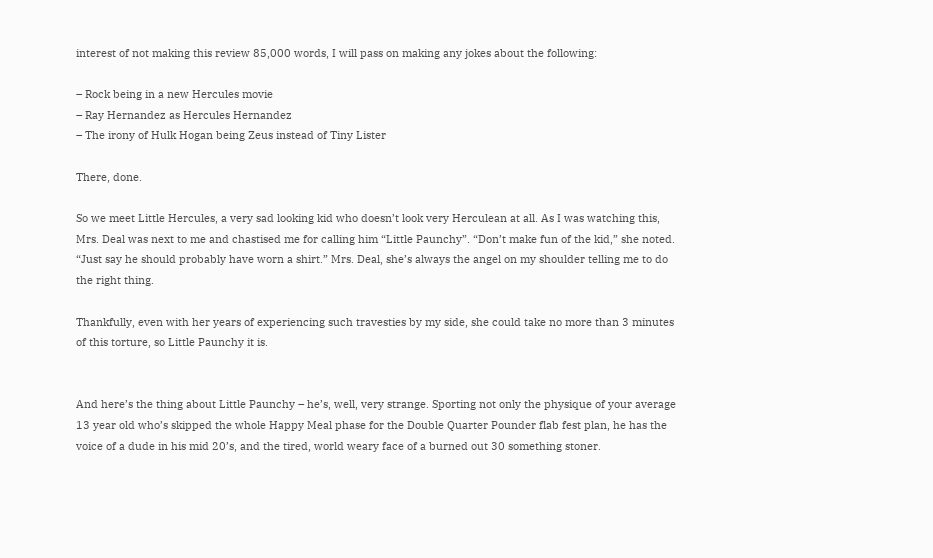interest of not making this review 85,000 words, I will pass on making any jokes about the following:

– Rock being in a new Hercules movie
– Ray Hernandez as Hercules Hernandez
– The irony of Hulk Hogan being Zeus instead of Tiny Lister

There, done.

So we meet Little Hercules, a very sad looking kid who doesn’t look very Herculean at all. As I was watching this, Mrs. Deal was next to me and chastised me for calling him “Little Paunchy”. “Don’t make fun of the kid,” she noted. “Just say he should probably have worn a shirt.” Mrs. Deal, she’s always the angel on my shoulder telling me to do the right thing.

Thankfully, even with her years of experiencing such travesties by my side, she could take no more than 3 minutes of this torture, so Little Paunchy it is.


And here’s the thing about Little Paunchy – he’s, well, very strange. Sporting not only the physique of your average 13 year old who’s skipped the whole Happy Meal phase for the Double Quarter Pounder flab fest plan, he has the voice of a dude in his mid 20’s, and the tired, world weary face of a burned out 30 something stoner.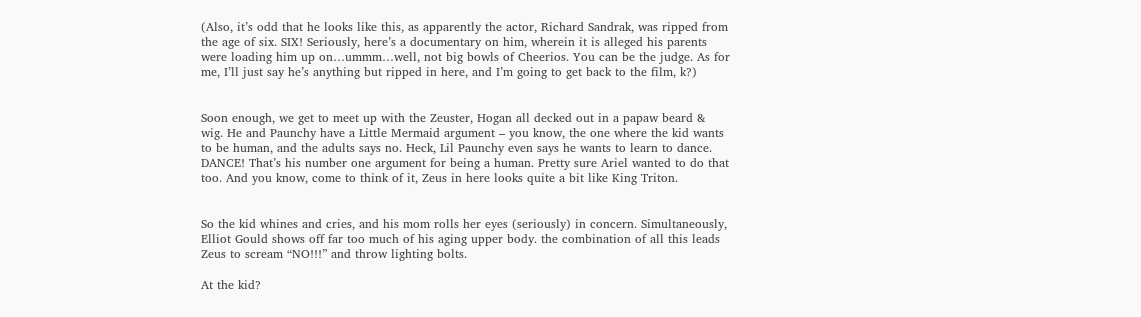(Also, it’s odd that he looks like this, as apparently the actor, Richard Sandrak, was ripped from the age of six. SIX! Seriously, here’s a documentary on him, wherein it is alleged his parents were loading him up on…ummm…well, not big bowls of Cheerios. You can be the judge. As for me, I’ll just say he’s anything but ripped in here, and I’m going to get back to the film, k?)


Soon enough, we get to meet up with the Zeuster, Hogan all decked out in a papaw beard & wig. He and Paunchy have a Little Mermaid argument – you know, the one where the kid wants to be human, and the adults says no. Heck, Lil Paunchy even says he wants to learn to dance. DANCE! That’s his number one argument for being a human. Pretty sure Ariel wanted to do that too. And you know, come to think of it, Zeus in here looks quite a bit like King Triton.


So the kid whines and cries, and his mom rolls her eyes (seriously) in concern. Simultaneously, Elliot Gould shows off far too much of his aging upper body. the combination of all this leads Zeus to scream “NO!!!” and throw lighting bolts.

At the kid?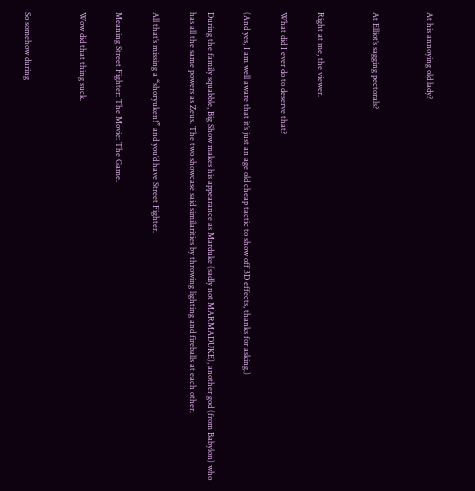At his annoying old lady?


At Elliot’s sagging pectorals?


Right at me, the viewer.

What did I ever do to deserve that?

(And yes, I am well aware that it’s just an age old cheap tactic to show off 3D effects, thanks for asking.)

During the family squabble, Big Show makes his appearance as Marduke (sadly not MARMADUKE), another god (from Babylon) who has all the same powers as Zeus. The two showcase said similarities by throwing lighting and fireballs at each other.

All that’s missing a “shoryuken!” and you’d have Street Fighter.

Meaning Street Fighter: The Movie: The Game.

Wow did that thing suck.


So somehow during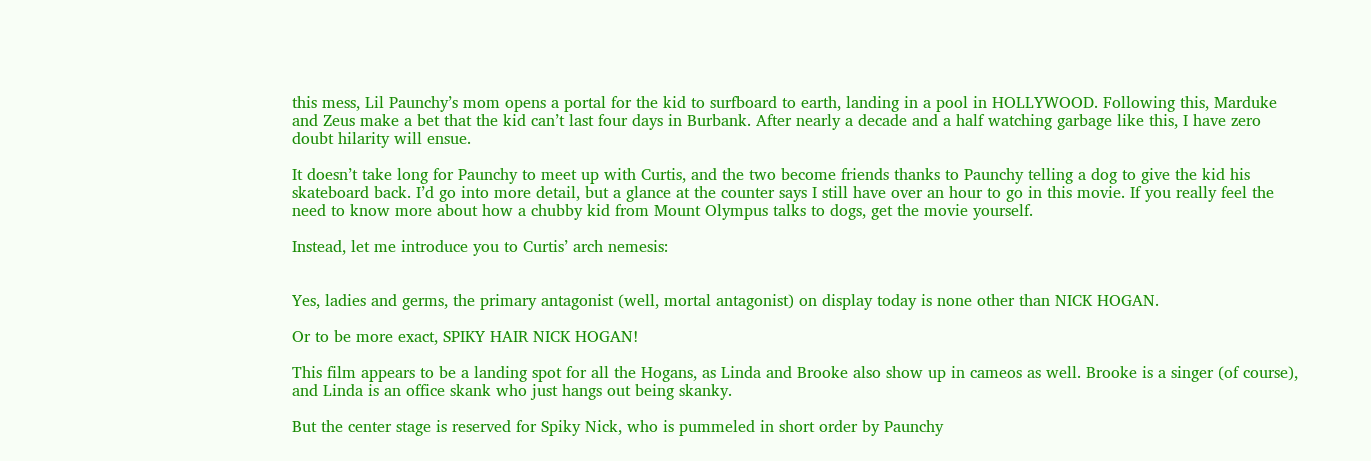this mess, Lil Paunchy’s mom opens a portal for the kid to surfboard to earth, landing in a pool in HOLLYWOOD. Following this, Marduke and Zeus make a bet that the kid can’t last four days in Burbank. After nearly a decade and a half watching garbage like this, I have zero doubt hilarity will ensue.

It doesn’t take long for Paunchy to meet up with Curtis, and the two become friends thanks to Paunchy telling a dog to give the kid his skateboard back. I’d go into more detail, but a glance at the counter says I still have over an hour to go in this movie. If you really feel the need to know more about how a chubby kid from Mount Olympus talks to dogs, get the movie yourself.

Instead, let me introduce you to Curtis’ arch nemesis:


Yes, ladies and germs, the primary antagonist (well, mortal antagonist) on display today is none other than NICK HOGAN.

Or to be more exact, SPIKY HAIR NICK HOGAN!

This film appears to be a landing spot for all the Hogans, as Linda and Brooke also show up in cameos as well. Brooke is a singer (of course), and Linda is an office skank who just hangs out being skanky.

But the center stage is reserved for Spiky Nick, who is pummeled in short order by Paunchy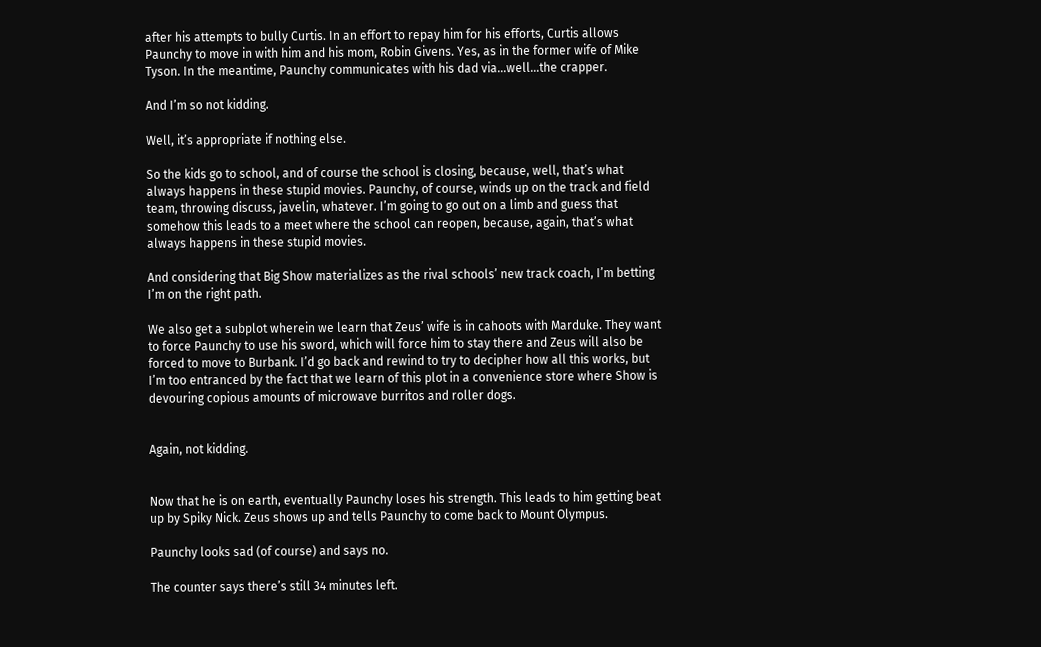after his attempts to bully Curtis. In an effort to repay him for his efforts, Curtis allows Paunchy to move in with him and his mom, Robin Givens. Yes, as in the former wife of Mike Tyson. In the meantime, Paunchy communicates with his dad via…well…the crapper.

And I’m so not kidding.

Well, it’s appropriate if nothing else.

So the kids go to school, and of course the school is closing, because, well, that’s what always happens in these stupid movies. Paunchy, of course, winds up on the track and field team, throwing discuss, javelin, whatever. I’m going to go out on a limb and guess that somehow this leads to a meet where the school can reopen, because, again, that’s what always happens in these stupid movies.

And considering that Big Show materializes as the rival schools’ new track coach, I’m betting I’m on the right path.

We also get a subplot wherein we learn that Zeus’ wife is in cahoots with Marduke. They want to force Paunchy to use his sword, which will force him to stay there and Zeus will also be forced to move to Burbank. I’d go back and rewind to try to decipher how all this works, but I’m too entranced by the fact that we learn of this plot in a convenience store where Show is devouring copious amounts of microwave burritos and roller dogs.


Again, not kidding.


Now that he is on earth, eventually Paunchy loses his strength. This leads to him getting beat up by Spiky Nick. Zeus shows up and tells Paunchy to come back to Mount Olympus.

Paunchy looks sad (of course) and says no.

The counter says there’s still 34 minutes left.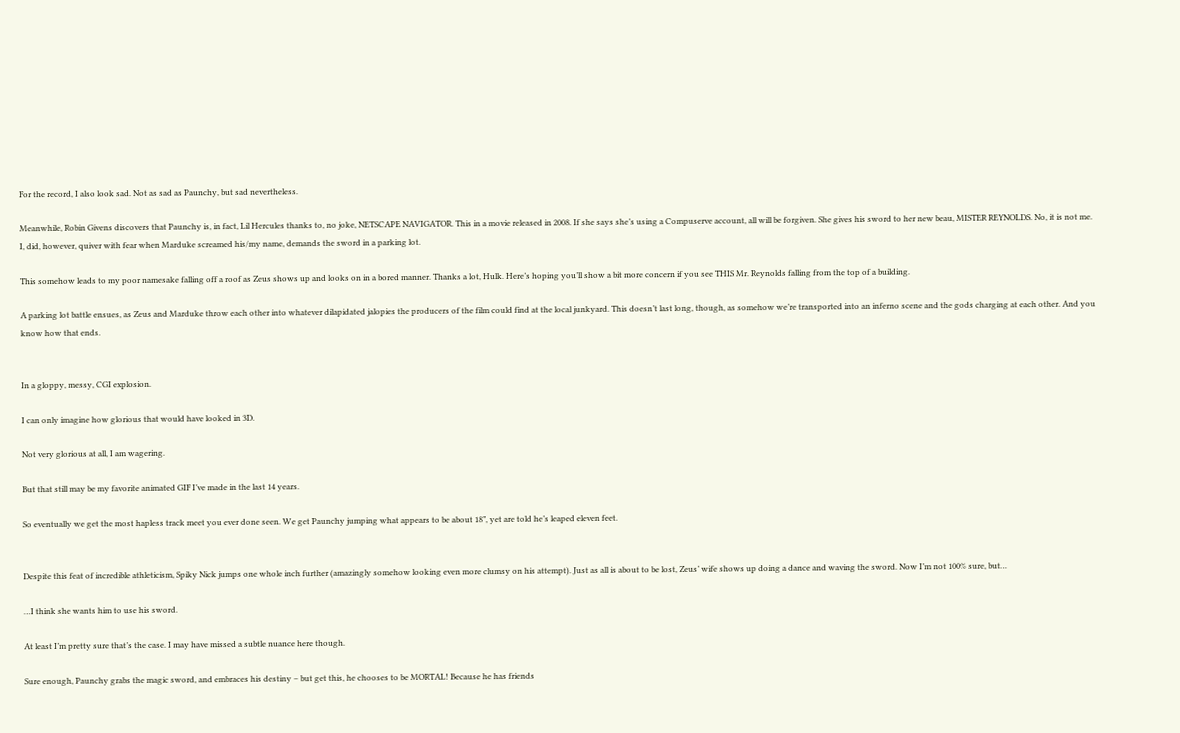For the record, I also look sad. Not as sad as Paunchy, but sad nevertheless.

Meanwhile, Robin Givens discovers that Paunchy is, in fact, Lil Hercules thanks to, no joke, NETSCAPE NAVIGATOR. This in a movie released in 2008. If she says she’s using a Compuserve account, all will be forgiven. She gives his sword to her new beau, MISTER REYNOLDS. No, it is not me. I, did, however, quiver with fear when Marduke screamed his/my name, demands the sword in a parking lot.

This somehow leads to my poor namesake falling off a roof as Zeus shows up and looks on in a bored manner. Thanks a lot, Hulk. Here’s hoping you’ll show a bit more concern if you see THIS Mr. Reynolds falling from the top of a building.

A parking lot battle ensues, as Zeus and Marduke throw each other into whatever dilapidated jalopies the producers of the film could find at the local junkyard. This doesn’t last long, though, as somehow we’re transported into an inferno scene and the gods charging at each other. And you know how that ends.


In a gloppy, messy, CGI explosion.

I can only imagine how glorious that would have looked in 3D.

Not very glorious at all, I am wagering.

But that still may be my favorite animated GIF I’ve made in the last 14 years.

So eventually we get the most hapless track meet you ever done seen. We get Paunchy jumping what appears to be about 18”, yet are told he’s leaped eleven feet.


Despite this feat of incredible athleticism, Spiky Nick jumps one whole inch further (amazingly somehow looking even more clumsy on his attempt). Just as all is about to be lost, Zeus’ wife shows up doing a dance and waving the sword. Now I’m not 100% sure, but…

…I think she wants him to use his sword.

At least I’m pretty sure that’s the case. I may have missed a subtle nuance here though.

Sure enough, Paunchy grabs the magic sword, and embraces his destiny – but get this, he chooses to be MORTAL! Because he has friends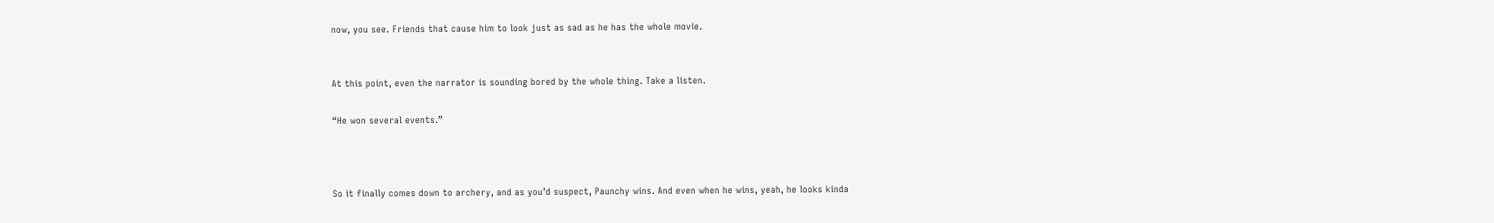now, you see. Friends that cause him to look just as sad as he has the whole movie.


At this point, even the narrator is sounding bored by the whole thing. Take a listen.

“He won several events.”



So it finally comes down to archery, and as you’d suspect, Paunchy wins. And even when he wins, yeah, he looks kinda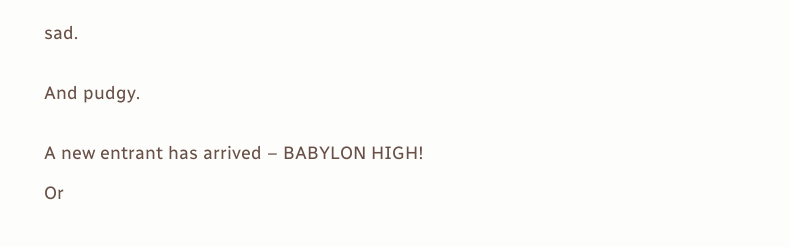sad.


And pudgy.


A new entrant has arrived – BABYLON HIGH!

Or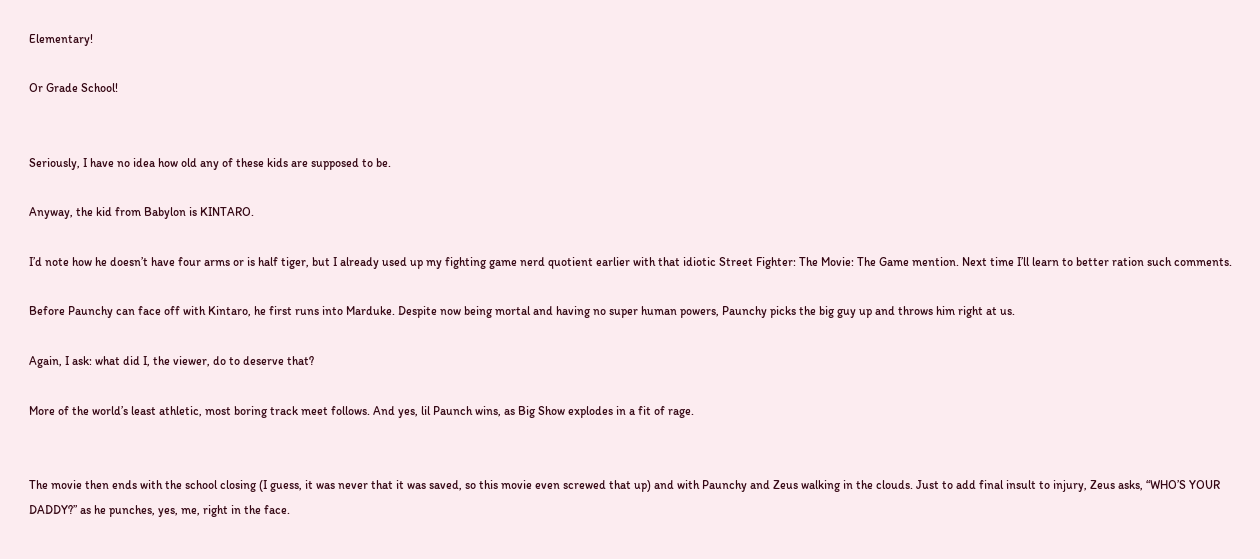Elementary!

Or Grade School!


Seriously, I have no idea how old any of these kids are supposed to be.

Anyway, the kid from Babylon is KINTARO.

I’d note how he doesn’t have four arms or is half tiger, but I already used up my fighting game nerd quotient earlier with that idiotic Street Fighter: The Movie: The Game mention. Next time I’ll learn to better ration such comments.

Before Paunchy can face off with Kintaro, he first runs into Marduke. Despite now being mortal and having no super human powers, Paunchy picks the big guy up and throws him right at us.

Again, I ask: what did I, the viewer, do to deserve that?

More of the world’s least athletic, most boring track meet follows. And yes, lil Paunch wins, as Big Show explodes in a fit of rage.


The movie then ends with the school closing (I guess, it was never that it was saved, so this movie even screwed that up) and with Paunchy and Zeus walking in the clouds. Just to add final insult to injury, Zeus asks, “WHO’S YOUR DADDY?” as he punches, yes, me, right in the face.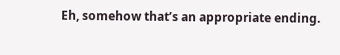Eh, somehow that’s an appropriate ending.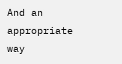And an appropriate way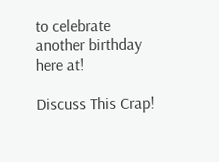to celebrate another birthday here at!

Discuss This Crap!